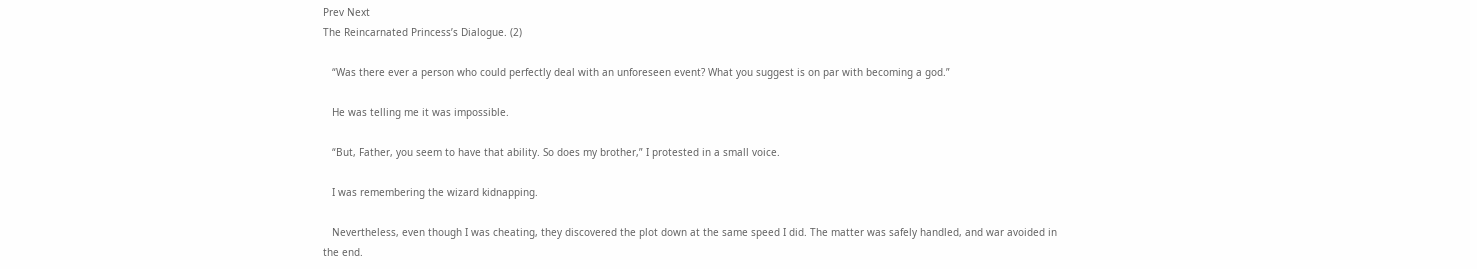Prev Next
The Reincarnated Princess’s Dialogue. (2)

   “Was there ever a person who could perfectly deal with an unforeseen event? What you suggest is on par with becoming a god.”

   He was telling me it was impossible.

   “But, Father, you seem to have that ability. So does my brother,” I protested in a small voice.

   I was remembering the wizard kidnapping.

   Nevertheless, even though I was cheating, they discovered the plot down at the same speed I did. The matter was safely handled, and war avoided in the end.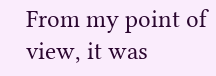From my point of view, it was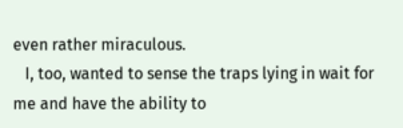even rather miraculous.
   I, too, wanted to sense the traps lying in wait for me and have the ability to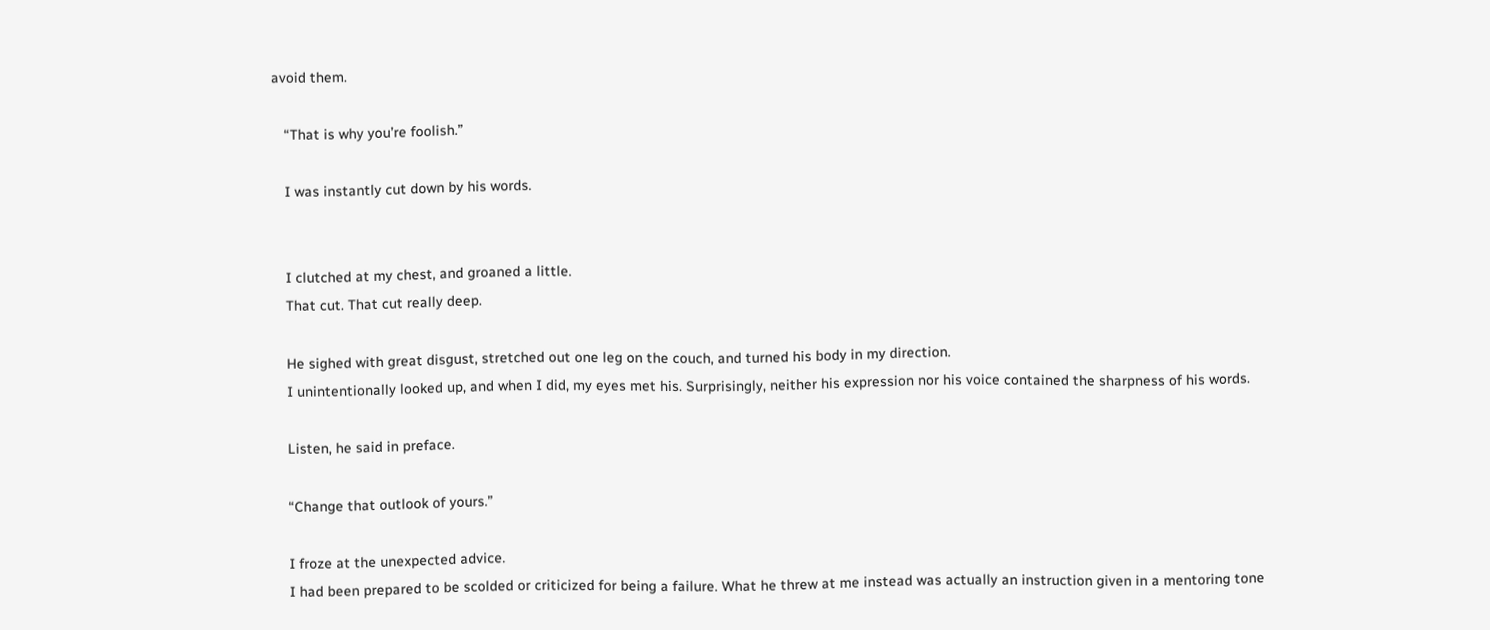avoid them.

   “That is why you’re foolish.”

   I was instantly cut down by his words.


   I clutched at my chest, and groaned a little.
   That cut. That cut really deep.

   He sighed with great disgust, stretched out one leg on the couch, and turned his body in my direction.
   I unintentionally looked up, and when I did, my eyes met his. Surprisingly, neither his expression nor his voice contained the sharpness of his words.

   Listen, he said in preface.

   “Change that outlook of yours.”

   I froze at the unexpected advice.
   I had been prepared to be scolded or criticized for being a failure. What he threw at me instead was actually an instruction given in a mentoring tone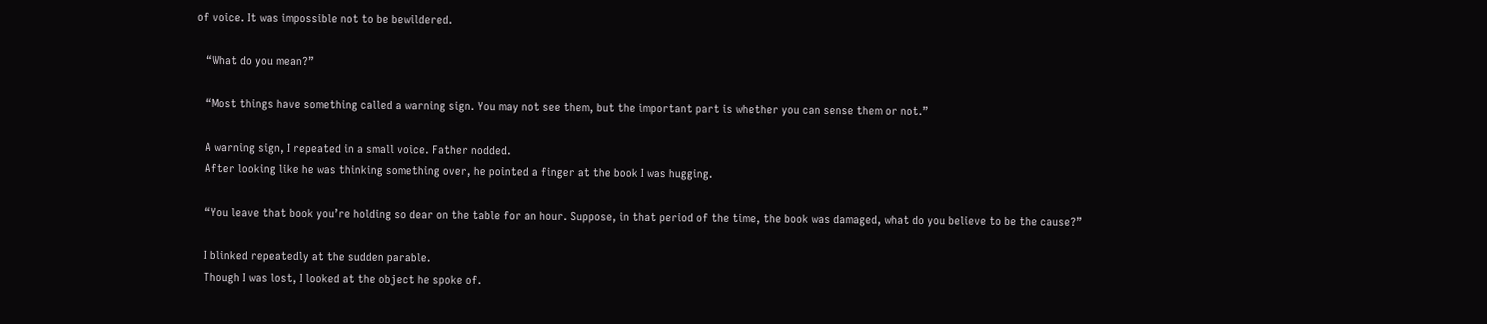of voice. It was impossible not to be bewildered.

   “What do you mean?”

   “Most things have something called a warning sign. You may not see them, but the important part is whether you can sense them or not.”

   A warning sign, I repeated in a small voice. Father nodded.
   After looking like he was thinking something over, he pointed a finger at the book I was hugging.

   “You leave that book you’re holding so dear on the table for an hour. Suppose, in that period of the time, the book was damaged, what do you believe to be the cause?”

   I blinked repeatedly at the sudden parable.
   Though I was lost, I looked at the object he spoke of.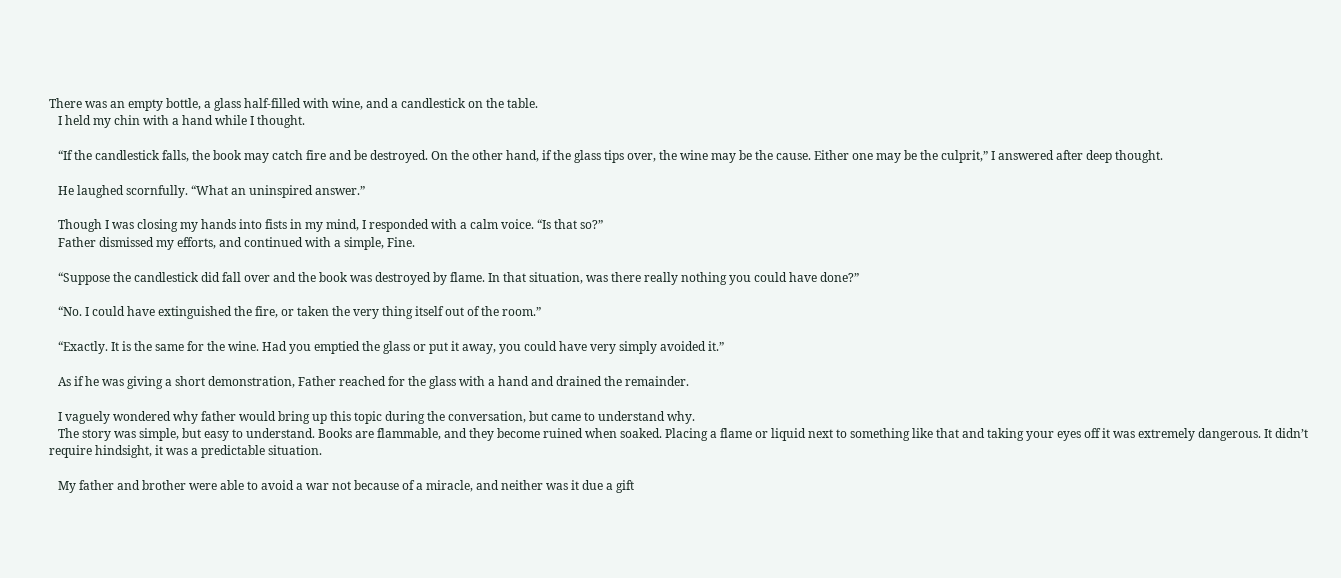There was an empty bottle, a glass half-filled with wine, and a candlestick on the table.
   I held my chin with a hand while I thought.

   “If the candlestick falls, the book may catch fire and be destroyed. On the other hand, if the glass tips over, the wine may be the cause. Either one may be the culprit,” I answered after deep thought.

   He laughed scornfully. “What an uninspired answer.”

   Though I was closing my hands into fists in my mind, I responded with a calm voice. “Is that so?”
   Father dismissed my efforts, and continued with a simple, Fine.

   “Suppose the candlestick did fall over and the book was destroyed by flame. In that situation, was there really nothing you could have done?”

   “No. I could have extinguished the fire, or taken the very thing itself out of the room.”

   “Exactly. It is the same for the wine. Had you emptied the glass or put it away, you could have very simply avoided it.”

   As if he was giving a short demonstration, Father reached for the glass with a hand and drained the remainder.

   I vaguely wondered why father would bring up this topic during the conversation, but came to understand why.
   The story was simple, but easy to understand. Books are flammable, and they become ruined when soaked. Placing a flame or liquid next to something like that and taking your eyes off it was extremely dangerous. It didn’t require hindsight, it was a predictable situation.

   My father and brother were able to avoid a war not because of a miracle, and neither was it due a gift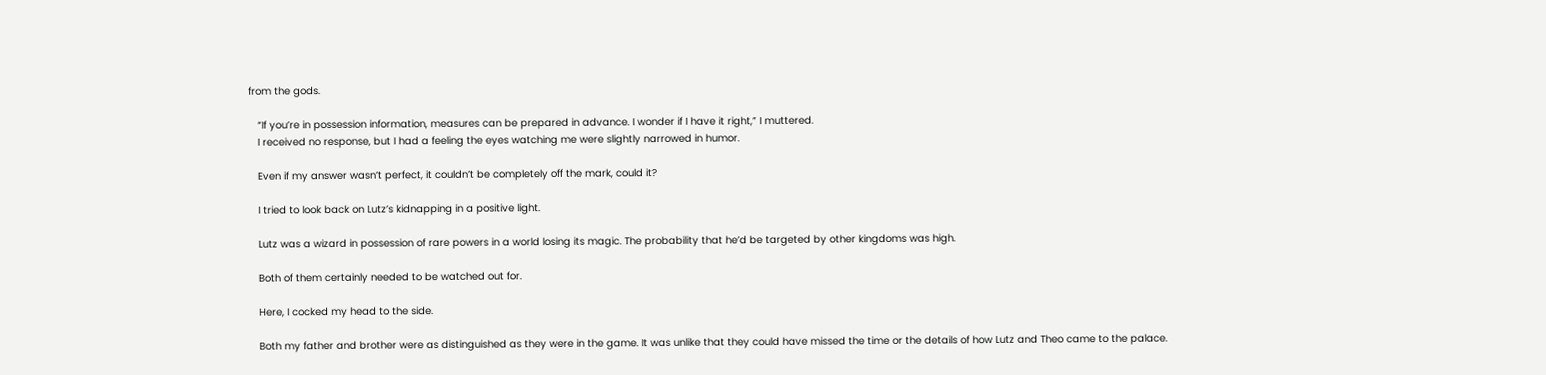from the gods.

   “If you’re in possession information, measures can be prepared in advance. I wonder if I have it right,” I muttered.
   I received no response, but I had a feeling the eyes watching me were slightly narrowed in humor.

   Even if my answer wasn’t perfect, it couldn’t be completely off the mark, could it?

   I tried to look back on Lutz’s kidnapping in a positive light.

   Lutz was a wizard in possession of rare powers in a world losing its magic. The probability that he’d be targeted by other kingdoms was high.

   Both of them certainly needed to be watched out for.

   Here, I cocked my head to the side.

   Both my father and brother were as distinguished as they were in the game. It was unlike that they could have missed the time or the details of how Lutz and Theo came to the palace.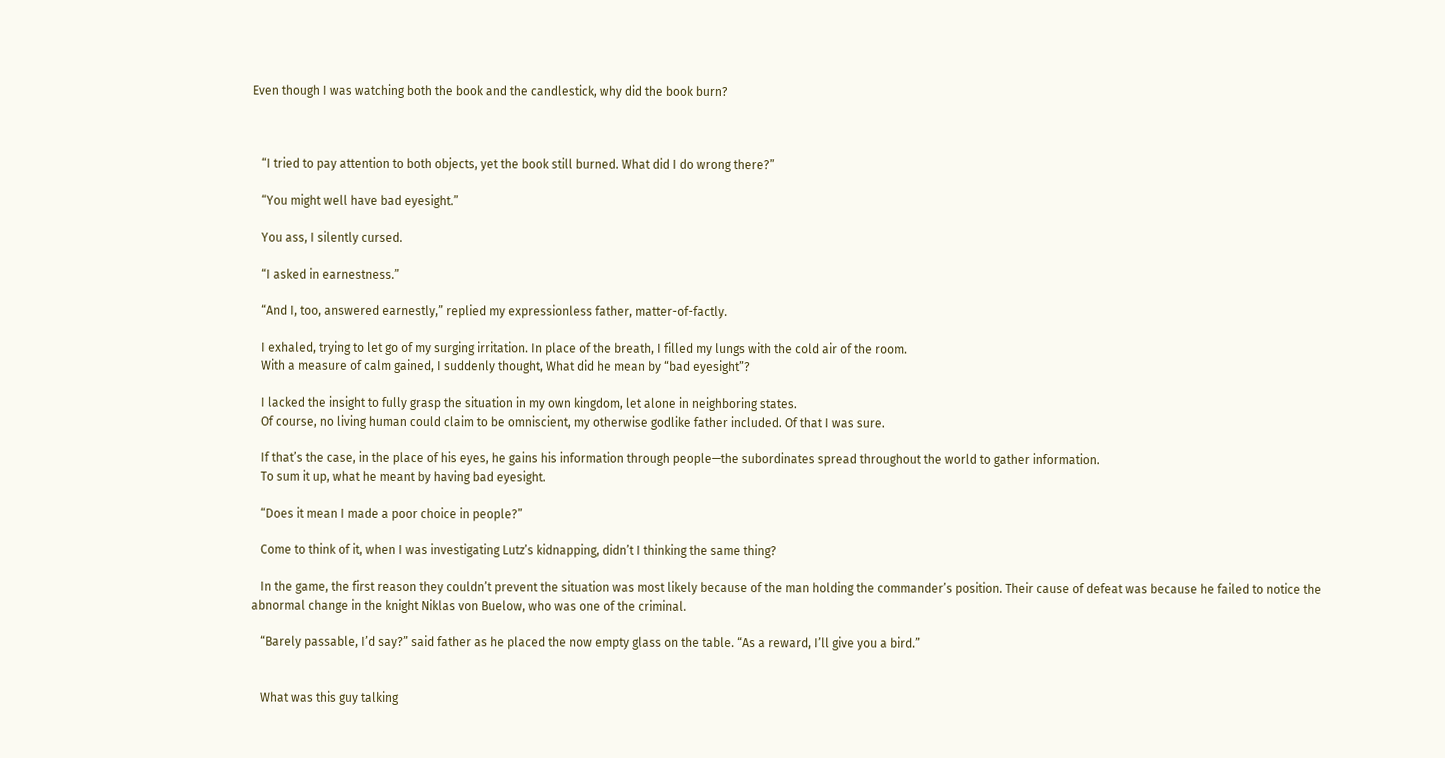Even though I was watching both the book and the candlestick, why did the book burn?



   “I tried to pay attention to both objects, yet the book still burned. What did I do wrong there?”

   “You might well have bad eyesight.”

   You ass, I silently cursed.

   “I asked in earnestness.”

   “And I, too, answered earnestly,” replied my expressionless father, matter-of-factly.

   I exhaled, trying to let go of my surging irritation. In place of the breath, I filled my lungs with the cold air of the room.
   With a measure of calm gained, I suddenly thought, What did he mean by “bad eyesight”?

   I lacked the insight to fully grasp the situation in my own kingdom, let alone in neighboring states.
   Of course, no living human could claim to be omniscient, my otherwise godlike father included. Of that I was sure.

   If that’s the case, in the place of his eyes, he gains his information through people—the subordinates spread throughout the world to gather information.
   To sum it up, what he meant by having bad eyesight.

   “Does it mean I made a poor choice in people?”

   Come to think of it, when I was investigating Lutz’s kidnapping, didn’t I thinking the same thing?

   In the game, the first reason they couldn’t prevent the situation was most likely because of the man holding the commander’s position. Their cause of defeat was because he failed to notice the abnormal change in the knight Niklas von Buelow, who was one of the criminal.

   “Barely passable, I’d say?” said father as he placed the now empty glass on the table. “As a reward, I’ll give you a bird.”


   What was this guy talking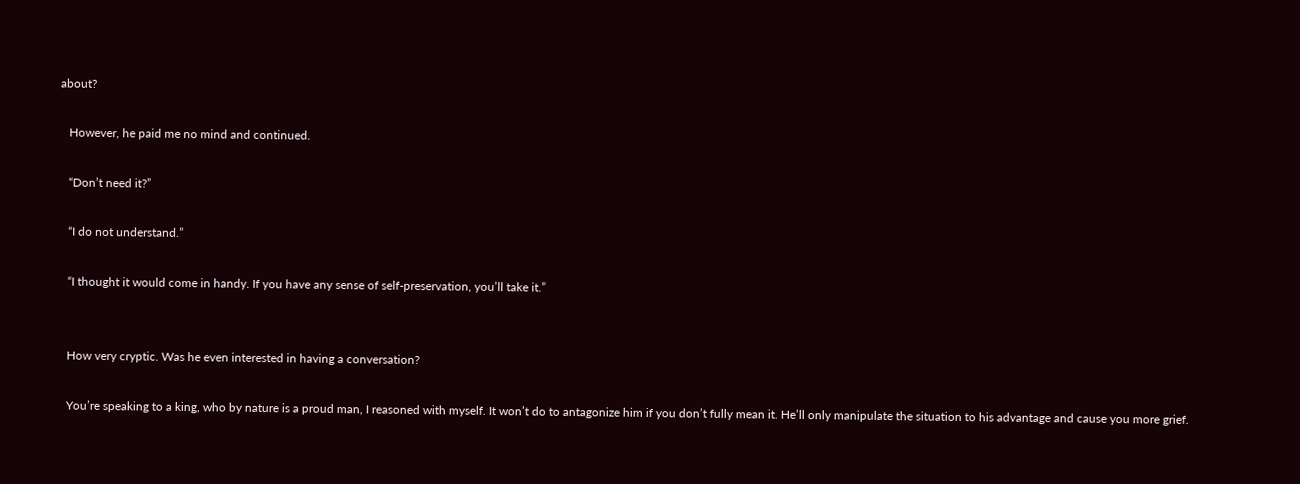about?

   However, he paid me no mind and continued.

   “Don’t need it?”

   “I do not understand.”

   “I thought it would come in handy. If you have any sense of self-preservation, you’ll take it.”


   How very cryptic. Was he even interested in having a conversation?

   You’re speaking to a king, who by nature is a proud man, I reasoned with myself. It won’t do to antagonize him if you don’t fully mean it. He’ll only manipulate the situation to his advantage and cause you more grief.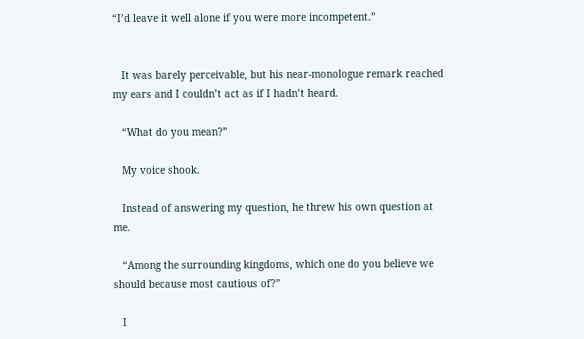“I’d leave it well alone if you were more incompetent.”


   It was barely perceivable, but his near-monologue remark reached my ears and I couldn’t act as if I hadn’t heard.

   “What do you mean?”

   My voice shook.

   Instead of answering my question, he threw his own question at me.

   “Among the surrounding kingdoms, which one do you believe we should because most cautious of?”

   I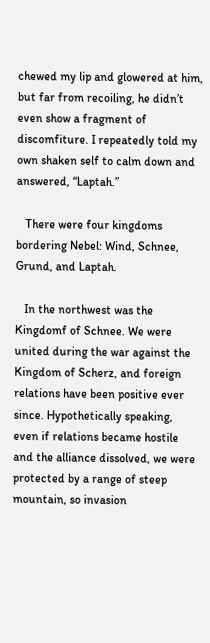chewed my lip and glowered at him, but far from recoiling, he didn’t even show a fragment of discomfiture. I repeatedly told my own shaken self to calm down and answered, “Laptah.”

   There were four kingdoms bordering Nebel: Wind, Schnee, Grund, and Laptah.

   In the northwest was the Kingdomf of Schnee. We were united during the war against the Kingdom of Scherz, and foreign relations have been positive ever since. Hypothetically speaking, even if relations became hostile and the alliance dissolved, we were protected by a range of steep mountain, so invasion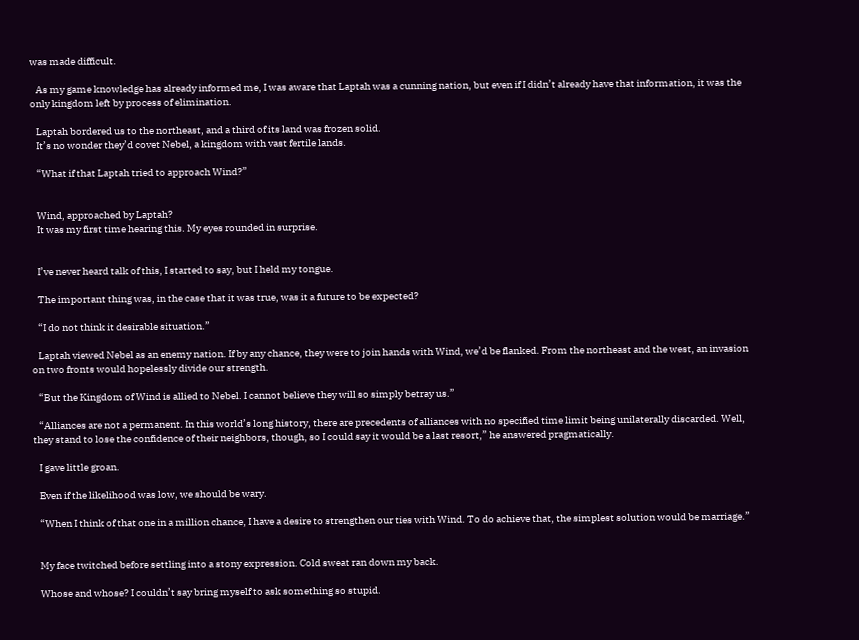was made difficult.

   As my game knowledge has already informed me, I was aware that Laptah was a cunning nation, but even if I didn’t already have that information, it was the only kingdom left by process of elimination.

   Laptah bordered us to the northeast, and a third of its land was frozen solid.
   It’s no wonder they’d covet Nebel, a kingdom with vast fertile lands.

   “What if that Laptah tried to approach Wind?”


   Wind, approached by Laptah?
   It was my first time hearing this. My eyes rounded in surprise.


   I’ve never heard talk of this, I started to say, but I held my tongue.

   The important thing was, in the case that it was true, was it a future to be expected?

   “I do not think it desirable situation.”

   Laptah viewed Nebel as an enemy nation. If by any chance, they were to join hands with Wind, we’d be flanked. From the northeast and the west, an invasion on two fronts would hopelessly divide our strength.

   “But the Kingdom of Wind is allied to Nebel. I cannot believe they will so simply betray us.”

   “Alliances are not a permanent. In this world’s long history, there are precedents of alliances with no specified time limit being unilaterally discarded. Well, they stand to lose the confidence of their neighbors, though, so I could say it would be a last resort,” he answered pragmatically.

   I gave little groan.

   Even if the likelihood was low, we should be wary.

   “When I think of that one in a million chance, I have a desire to strengthen our ties with Wind. To do achieve that, the simplest solution would be marriage.”


   My face twitched before settling into a stony expression. Cold sweat ran down my back.

   Whose and whose? I couldn’t say bring myself to ask something so stupid.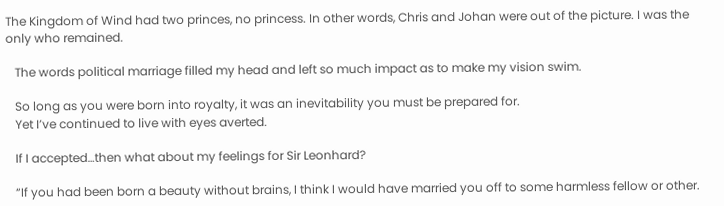The Kingdom of Wind had two princes, no princess. In other words, Chris and Johan were out of the picture. I was the only who remained.

   The words political marriage filled my head and left so much impact as to make my vision swim.

   So long as you were born into royalty, it was an inevitability you must be prepared for.
   Yet I’ve continued to live with eyes averted.

   If I accepted…then what about my feelings for Sir Leonhard?

   “If you had been born a beauty without brains, I think I would have married you off to some harmless fellow or other.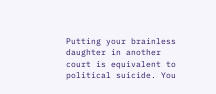Putting your brainless daughter in another court is equivalent to political suicide. You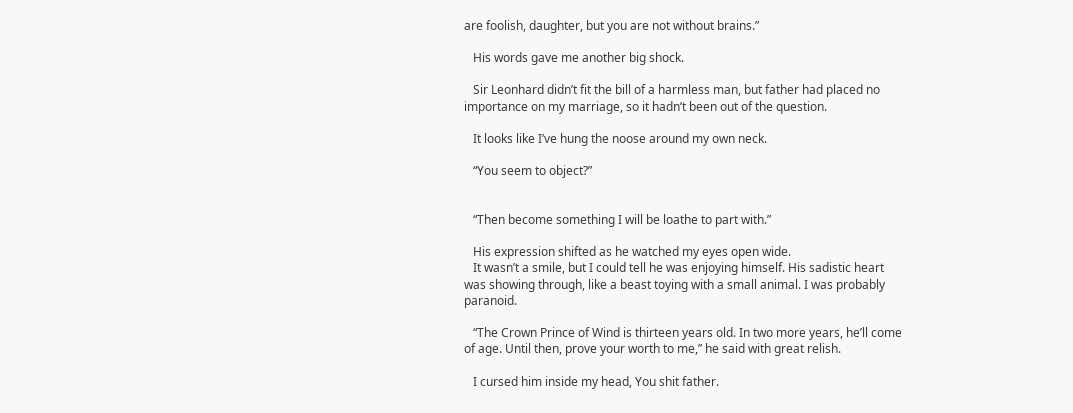are foolish, daughter, but you are not without brains.”

   His words gave me another big shock.

   Sir Leonhard didn’t fit the bill of a harmless man, but father had placed no importance on my marriage, so it hadn’t been out of the question.

   It looks like I’ve hung the noose around my own neck.

   “You seem to object?”


   “Then become something I will be loathe to part with.”

   His expression shifted as he watched my eyes open wide.
   It wasn’t a smile, but I could tell he was enjoying himself. His sadistic heart was showing through, like a beast toying with a small animal. I was probably paranoid.

   “The Crown Prince of Wind is thirteen years old. In two more years, he’ll come of age. Until then, prove your worth to me,” he said with great relish.

   I cursed him inside my head, You shit father.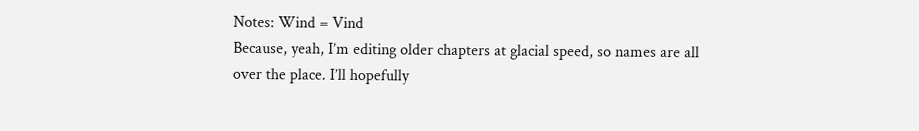Notes: Wind = Vind
Because, yeah, I’m editing older chapters at glacial speed, so names are all over the place. I’ll hopefully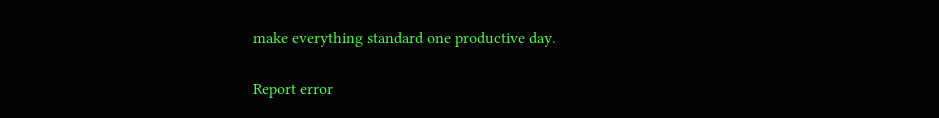make everything standard one productive day.

Report error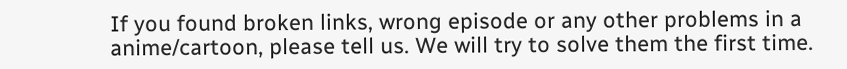If you found broken links, wrong episode or any other problems in a anime/cartoon, please tell us. We will try to solve them the first time.